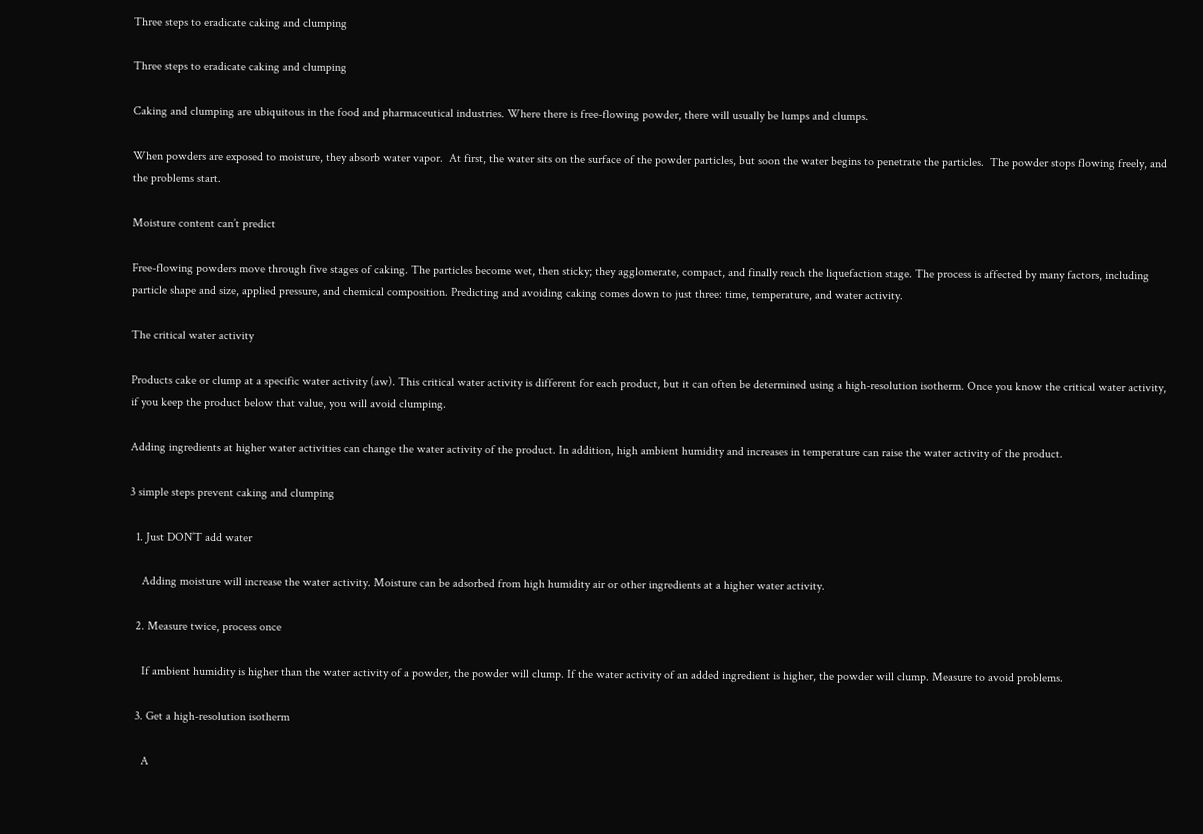Three steps to eradicate caking and clumping

Three steps to eradicate caking and clumping

Caking and clumping are ubiquitous in the food and pharmaceutical industries. Where there is free-flowing powder, there will usually be lumps and clumps.

When powders are exposed to moisture, they absorb water vapor.  At first, the water sits on the surface of the powder particles, but soon the water begins to penetrate the particles.  The powder stops flowing freely, and the problems start.

Moisture content can’t predict

Free-flowing powders move through five stages of caking. The particles become wet, then sticky; they agglomerate, compact, and finally reach the liquefaction stage. The process is affected by many factors, including particle shape and size, applied pressure, and chemical composition. Predicting and avoiding caking comes down to just three: time, temperature, and water activity.

The critical water activity

Products cake or clump at a specific water activity (aw). This critical water activity is different for each product, but it can often be determined using a high-resolution isotherm. Once you know the critical water activity, if you keep the product below that value, you will avoid clumping.

Adding ingredients at higher water activities can change the water activity of the product. In addition, high ambient humidity and increases in temperature can raise the water activity of the product.

3 simple steps prevent caking and clumping

  1. Just DON’T add water

    Adding moisture will increase the water activity. Moisture can be adsorbed from high humidity air or other ingredients at a higher water activity.

  2. Measure twice, process once

    If ambient humidity is higher than the water activity of a powder, the powder will clump. If the water activity of an added ingredient is higher, the powder will clump. Measure to avoid problems.

  3. Get a high-resolution isotherm

    A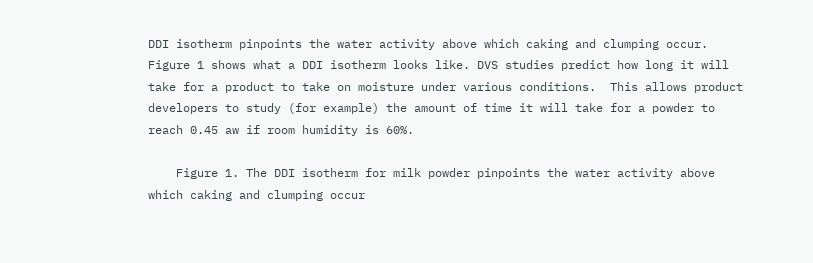DDI isotherm pinpoints the water activity above which caking and clumping occur. Figure 1 shows what a DDI isotherm looks like. DVS studies predict how long it will take for a product to take on moisture under various conditions.  This allows product developers to study (for example) the amount of time it will take for a powder to reach 0.45 aw if room humidity is 60%.

    Figure 1. The DDI isotherm for milk powder pinpoints the water activity above which caking and clumping occur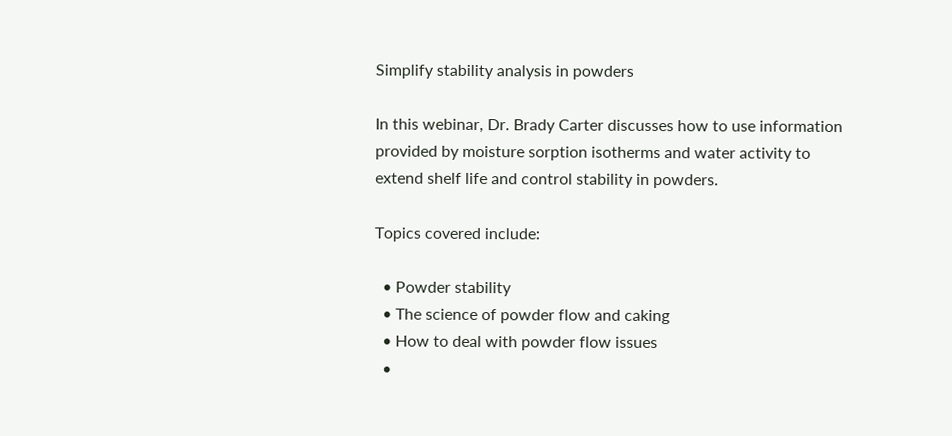Simplify stability analysis in powders

In this webinar, Dr. Brady Carter discusses how to use information provided by moisture sorption isotherms and water activity to extend shelf life and control stability in powders.

Topics covered include:

  • Powder stability
  • The science of powder flow and caking
  • How to deal with powder flow issues
  •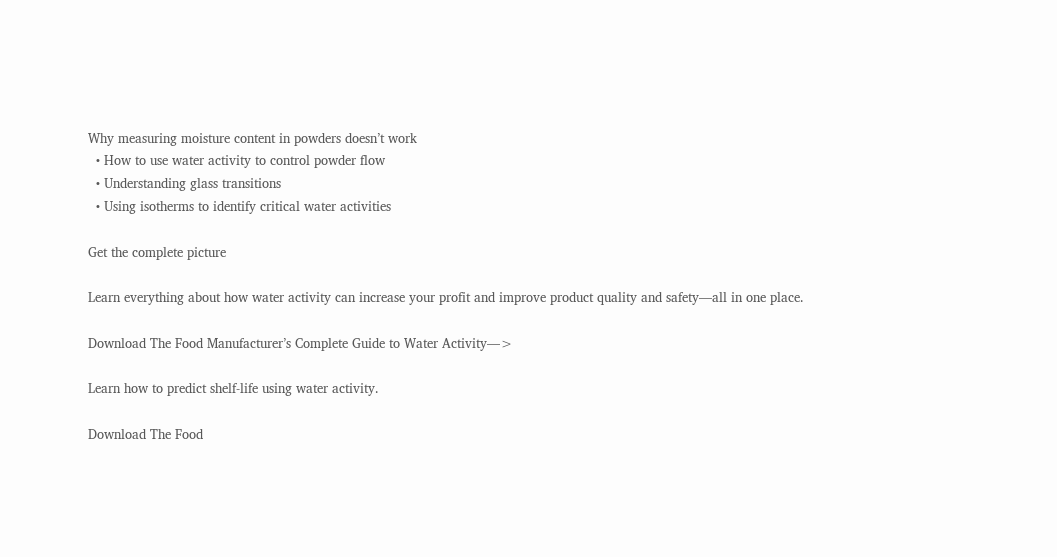Why measuring moisture content in powders doesn’t work
  • How to use water activity to control powder flow
  • Understanding glass transitions
  • Using isotherms to identify critical water activities

Get the complete picture

Learn everything about how water activity can increase your profit and improve product quality and safety—all in one place.

Download The Food Manufacturer’s Complete Guide to Water Activity—>

Learn how to predict shelf-life using water activity.

Download The Food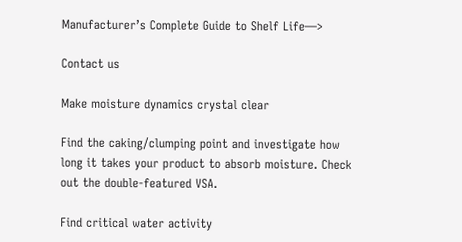Manufacturer’s Complete Guide to Shelf Life—>

Contact us

Make moisture dynamics crystal clear

Find the caking/clumping point and investigate how long it takes your product to absorb moisture. Check out the double-featured VSA.

Find critical water activity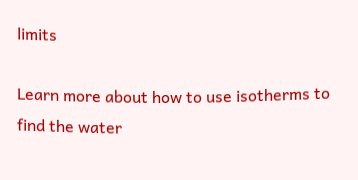limits

Learn more about how to use isotherms to find the water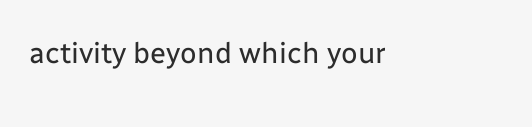activity beyond which your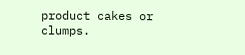product cakes or clumps.